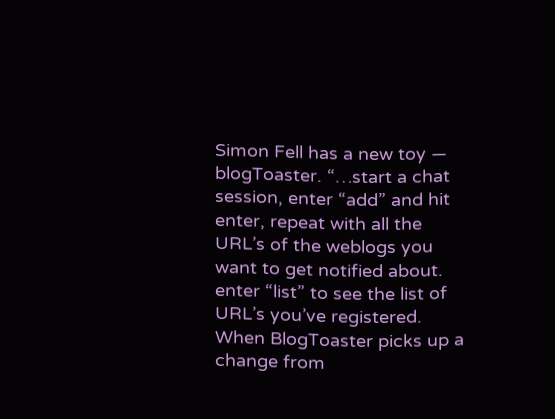Simon Fell has a new toy — blogToaster. “…start a chat session, enter “add” and hit enter, repeat with all the URL’s of the weblogs you want to get notified about. enter “list” to see the list of URL’s you’ve registered. When BlogToaster picks up a change from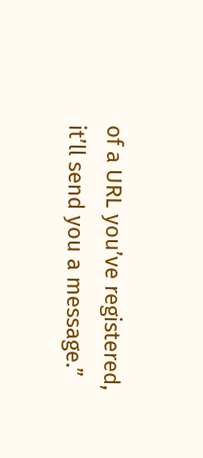of a URL you’ve registered, it’ll send you a message.”